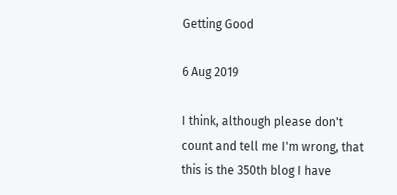Getting Good

6 Aug 2019

I think, although please don't count and tell me I'm wrong, that this is the 350th blog I have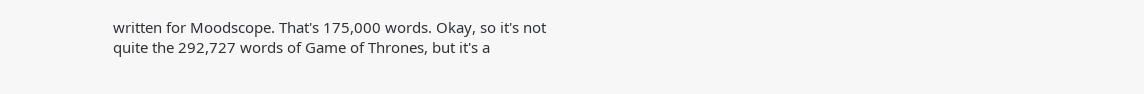written for Moodscope. That's 175,000 words. Okay, so it's not quite the 292,727 words of Game of Thrones, but it's a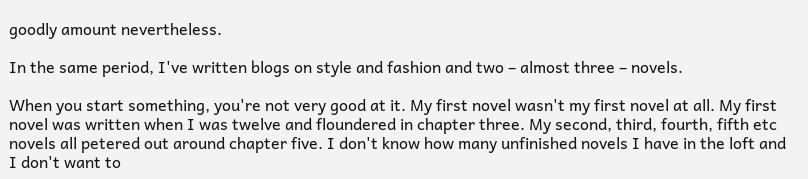goodly amount nevertheless.

In the same period, I've written blogs on style and fashion and two – almost three – novels.

When you start something, you're not very good at it. My first novel wasn't my first novel at all. My first novel was written when I was twelve and floundered in chapter three. My second, third, fourth, fifth etc novels all petered out around chapter five. I don't know how many unfinished novels I have in the loft and I don't want to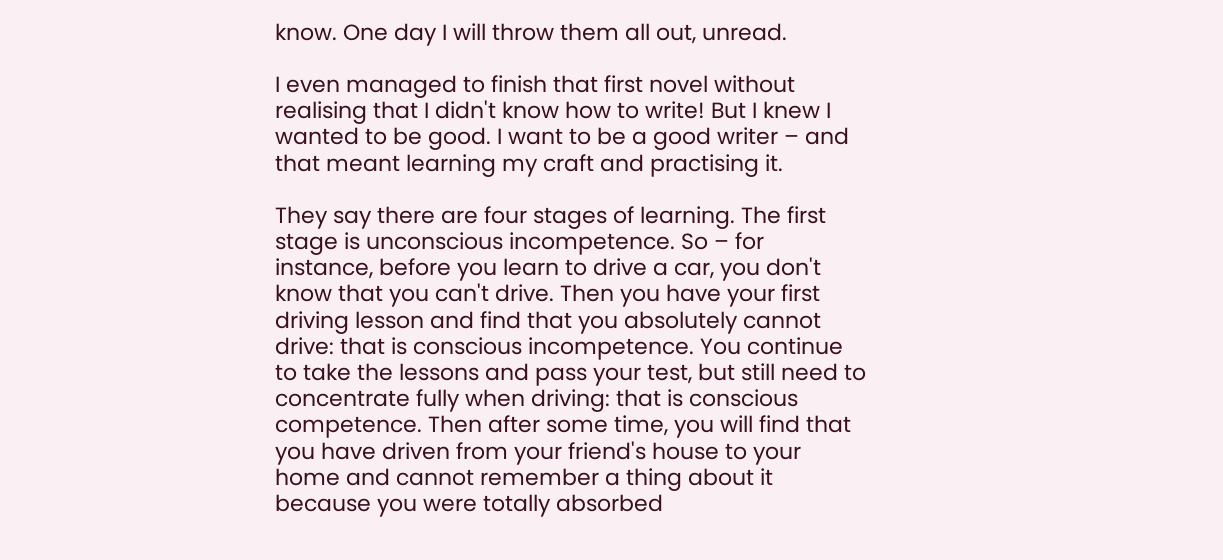know. One day I will throw them all out, unread.

I even managed to finish that first novel without realising that I didn't know how to write! But I knew I wanted to be good. I want to be a good writer – and that meant learning my craft and practising it.

They say there are four stages of learning. The first stage is unconscious incompetence. So – for instance, before you learn to drive a car, you don't know that you can't drive. Then you have your first driving lesson and find that you absolutely cannot drive: that is conscious incompetence. You continue to take the lessons and pass your test, but still need to concentrate fully when driving: that is conscious competence. Then after some time, you will find that you have driven from your friend's house to your home and cannot remember a thing about it because you were totally absorbed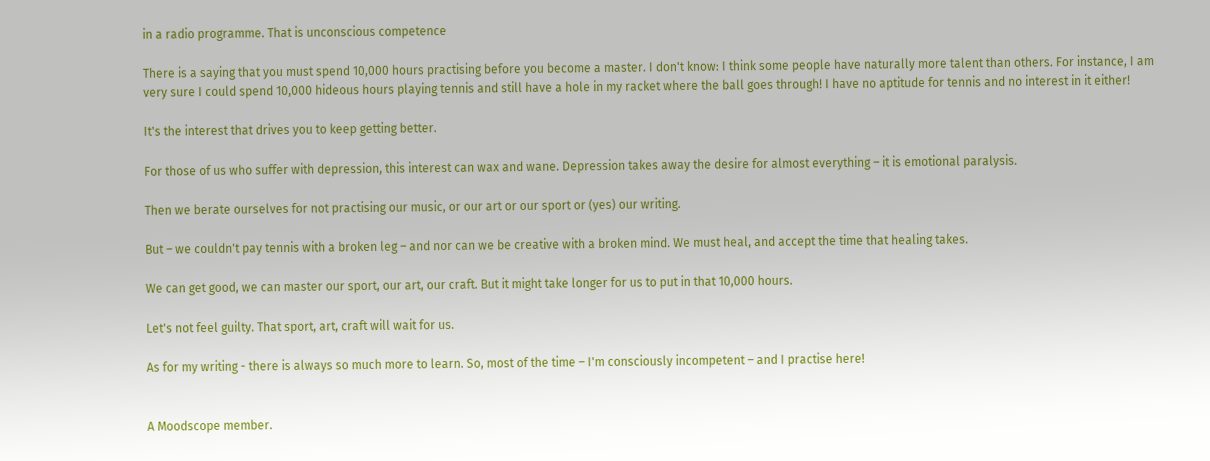in a radio programme. That is unconscious competence

There is a saying that you must spend 10,000 hours practising before you become a master. I don't know: I think some people have naturally more talent than others. For instance, I am very sure I could spend 10,000 hideous hours playing tennis and still have a hole in my racket where the ball goes through! I have no aptitude for tennis and no interest in it either!

It's the interest that drives you to keep getting better.

For those of us who suffer with depression, this interest can wax and wane. Depression takes away the desire for almost everything – it is emotional paralysis.

Then we berate ourselves for not practising our music, or our art or our sport or (yes) our writing.

But – we couldn't pay tennis with a broken leg – and nor can we be creative with a broken mind. We must heal, and accept the time that healing takes.

We can get good, we can master our sport, our art, our craft. But it might take longer for us to put in that 10,000 hours.

Let's not feel guilty. That sport, art, craft will wait for us.

As for my writing - there is always so much more to learn. So, most of the time – I'm consciously incompetent – and I practise here!


A Moodscope member.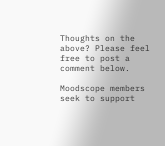Thoughts on the above? Please feel free to post a comment below.

Moodscope members seek to support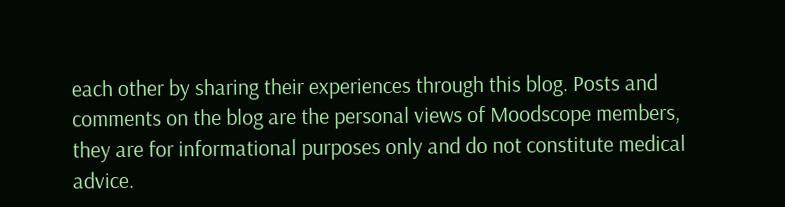each other by sharing their experiences through this blog. Posts and comments on the blog are the personal views of Moodscope members, they are for informational purposes only and do not constitute medical advice.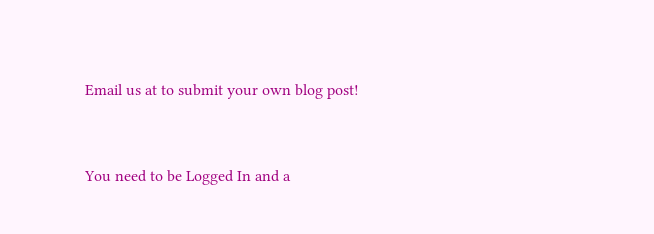Email us at to submit your own blog post!


You need to be Logged In and a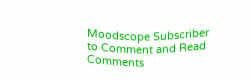Moodscope Subscriber to Comment and Read Comments